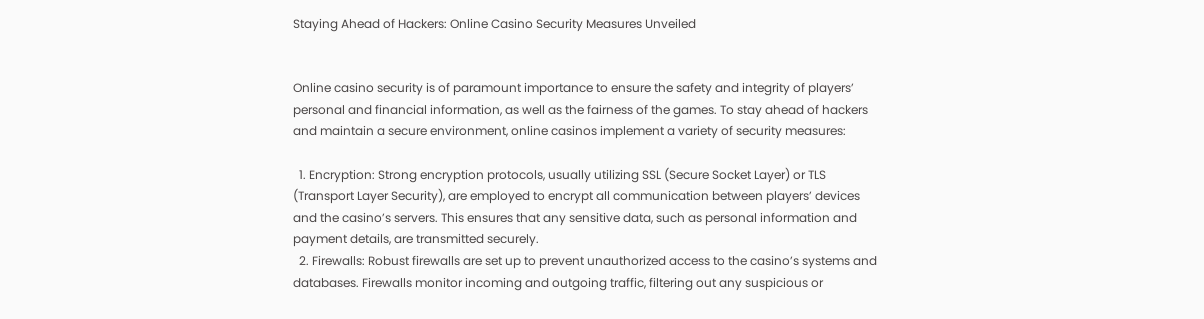Staying Ahead of Hackers: Online Casino Security Measures Unveiled


Online casino security is of paramount importance to ensure the safety and integrity of players’ personal and financial information, as well as the fairness of the games. To stay ahead of hackers and maintain a secure environment, online casinos implement a variety of security measures:

  1. Encryption: Strong encryption protocols, usually utilizing SSL (Secure Socket Layer) or TLS (Transport Layer Security), are employed to encrypt all communication between players’ devices and the casino’s servers. This ensures that any sensitive data, such as personal information and payment details, are transmitted securely.
  2. Firewalls: Robust firewalls are set up to prevent unauthorized access to the casino’s systems and databases. Firewalls monitor incoming and outgoing traffic, filtering out any suspicious or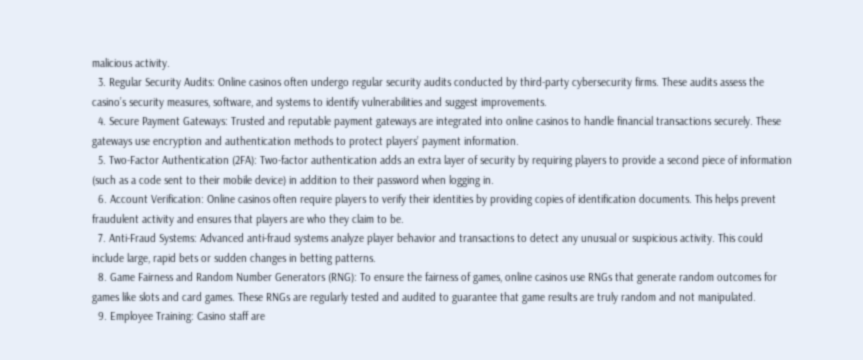malicious activity.
  3. Regular Security Audits: Online casinos often undergo regular security audits conducted by third-party cybersecurity firms. These audits assess the casino’s security measures, software, and systems to identify vulnerabilities and suggest improvements.
  4. Secure Payment Gateways: Trusted and reputable payment gateways are integrated into online casinos to handle financial transactions securely. These gateways use encryption and authentication methods to protect players’ payment information.
  5. Two-Factor Authentication (2FA): Two-factor authentication adds an extra layer of security by requiring players to provide a second piece of information (such as a code sent to their mobile device) in addition to their password when logging in.
  6. Account Verification: Online casinos often require players to verify their identities by providing copies of identification documents. This helps prevent fraudulent activity and ensures that players are who they claim to be.
  7. Anti-Fraud Systems: Advanced anti-fraud systems analyze player behavior and transactions to detect any unusual or suspicious activity. This could include large, rapid bets or sudden changes in betting patterns.
  8. Game Fairness and Random Number Generators (RNG): To ensure the fairness of games, online casinos use RNGs that generate random outcomes for games like slots and card games. These RNGs are regularly tested and audited to guarantee that game results are truly random and not manipulated.
  9. Employee Training: Casino staff are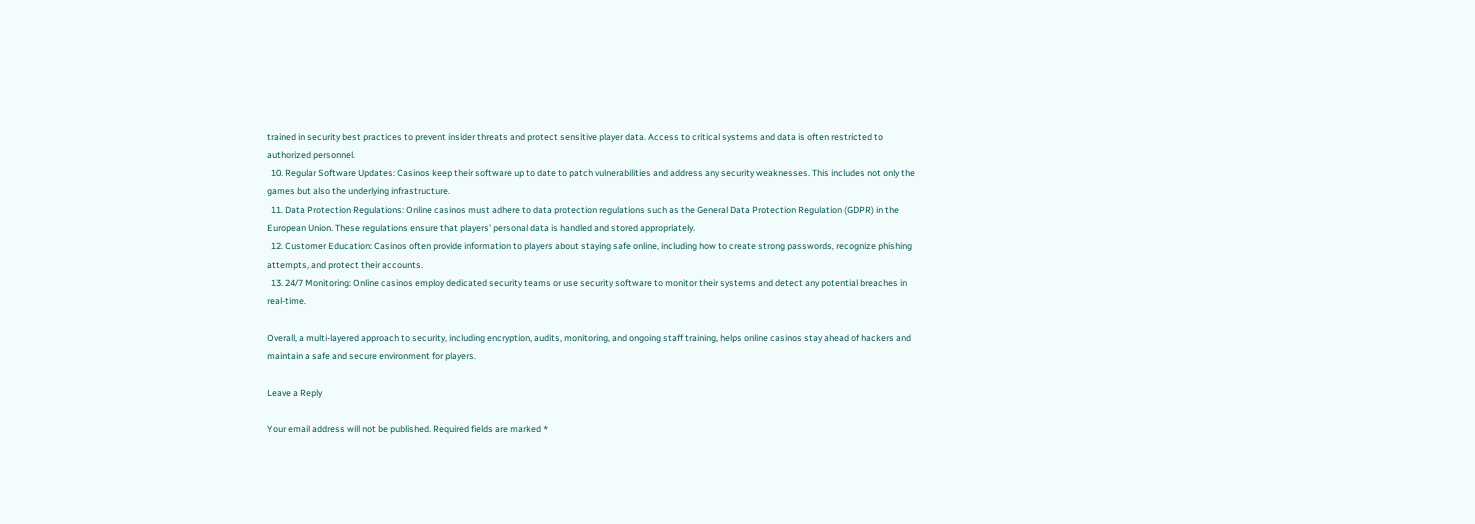trained in security best practices to prevent insider threats and protect sensitive player data. Access to critical systems and data is often restricted to authorized personnel.
  10. Regular Software Updates: Casinos keep their software up to date to patch vulnerabilities and address any security weaknesses. This includes not only the games but also the underlying infrastructure.
  11. Data Protection Regulations: Online casinos must adhere to data protection regulations such as the General Data Protection Regulation (GDPR) in the European Union. These regulations ensure that players’ personal data is handled and stored appropriately.
  12. Customer Education: Casinos often provide information to players about staying safe online, including how to create strong passwords, recognize phishing attempts, and protect their accounts.
  13. 24/7 Monitoring: Online casinos employ dedicated security teams or use security software to monitor their systems and detect any potential breaches in real-time.

Overall, a multi-layered approach to security, including encryption, audits, monitoring, and ongoing staff training, helps online casinos stay ahead of hackers and maintain a safe and secure environment for players.

Leave a Reply

Your email address will not be published. Required fields are marked *